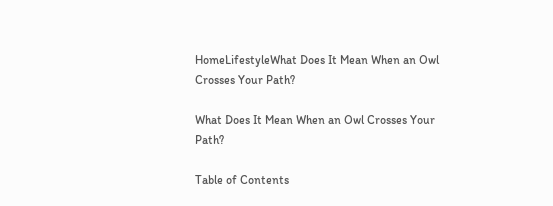HomeLifestyleWhat Does It Mean When an Owl Crosses Your Path?

What Does It Mean When an Owl Crosses Your Path?

Table of Contents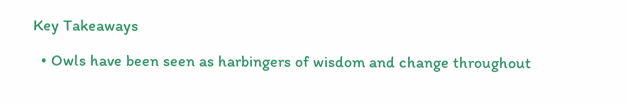Key Takeaways

  • Owls have been seen as harbingers of wisdom and change throughout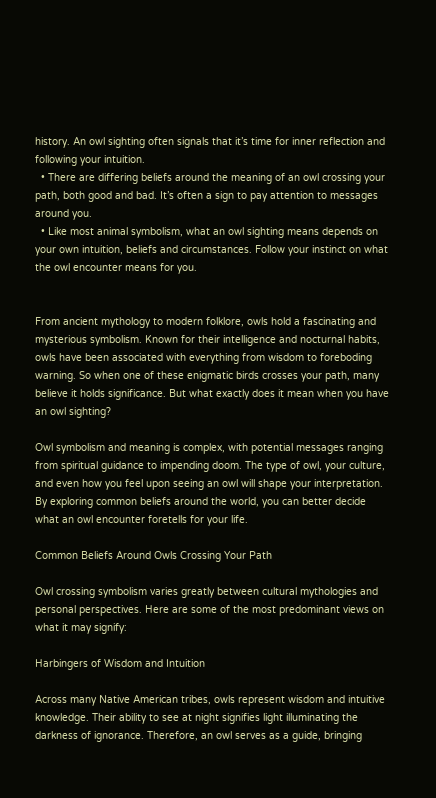history. An owl sighting often signals that it’s time for inner reflection and following your intuition.
  • There are differing beliefs around the meaning of an owl crossing your path, both good and bad. It’s often a sign to pay attention to messages around you.
  • Like most animal symbolism, what an owl sighting means depends on your own intuition, beliefs and circumstances. Follow your instinct on what the owl encounter means for you.


From ancient mythology to modern folklore, owls hold a fascinating and mysterious symbolism. Known for their intelligence and nocturnal habits, owls have been associated with everything from wisdom to foreboding warning. So when one of these enigmatic birds crosses your path, many believe it holds significance. But what exactly does it mean when you have an owl sighting?

Owl symbolism and meaning is complex, with potential messages ranging from spiritual guidance to impending doom. The type of owl, your culture, and even how you feel upon seeing an owl will shape your interpretation. By exploring common beliefs around the world, you can better decide what an owl encounter foretells for your life.

Common Beliefs Around Owls Crossing Your Path

Owl crossing symbolism varies greatly between cultural mythologies and personal perspectives. Here are some of the most predominant views on what it may signify:

Harbingers of Wisdom and Intuition

Across many Native American tribes, owls represent wisdom and intuitive knowledge. Their ability to see at night signifies light illuminating the darkness of ignorance. Therefore, an owl serves as a guide, bringing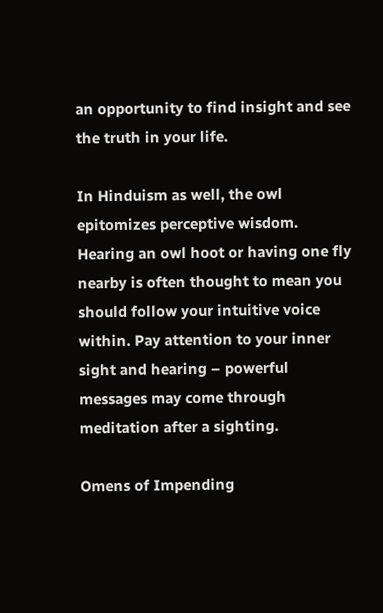an opportunity to find insight and see the truth in your life.

In Hinduism as well, the owl epitomizes perceptive wisdom. Hearing an owl hoot or having one fly nearby is often thought to mean you should follow your intuitive voice within. Pay attention to your inner sight and hearing – powerful messages may come through meditation after a sighting.

Omens of Impending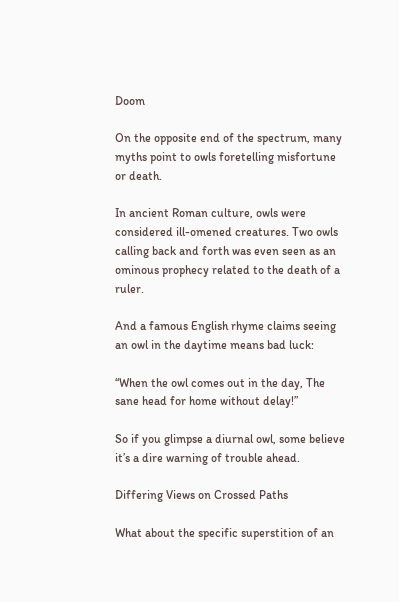Doom

On the opposite end of the spectrum, many myths point to owls foretelling misfortune or death.

In ancient Roman culture, owls were considered ill-omened creatures. Two owls calling back and forth was even seen as an ominous prophecy related to the death of a ruler.

And a famous English rhyme claims seeing an owl in the daytime means bad luck:

“When the owl comes out in the day, The sane head for home without delay!”

So if you glimpse a diurnal owl, some believe it’s a dire warning of trouble ahead.

Differing Views on Crossed Paths

What about the specific superstition of an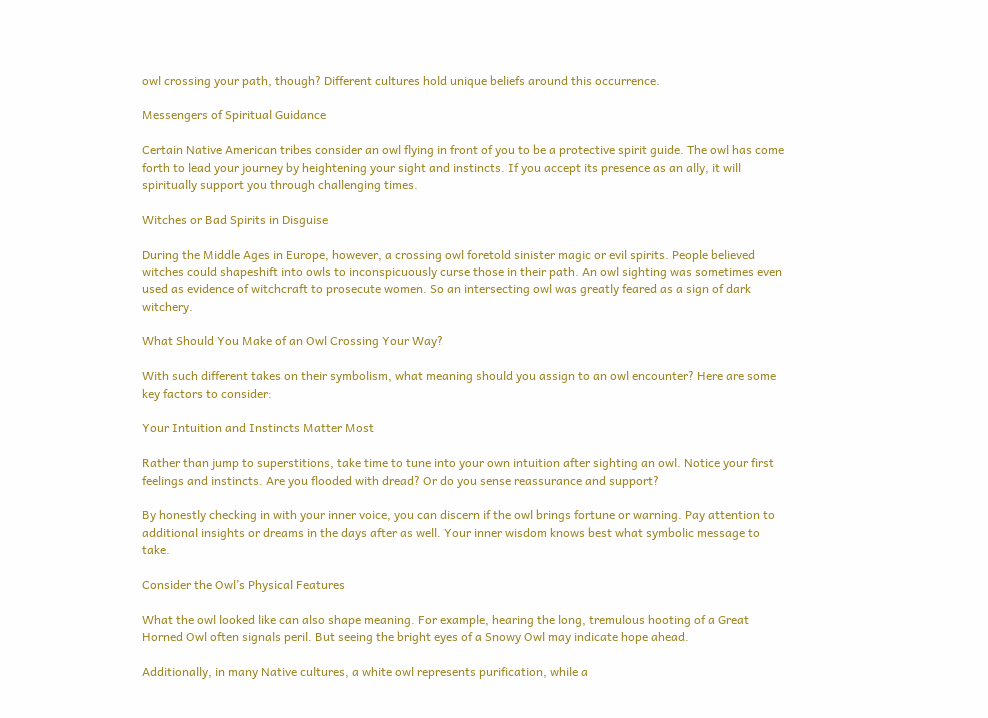owl crossing your path, though? Different cultures hold unique beliefs around this occurrence.

Messengers of Spiritual Guidance

Certain Native American tribes consider an owl flying in front of you to be a protective spirit guide. The owl has come forth to lead your journey by heightening your sight and instincts. If you accept its presence as an ally, it will spiritually support you through challenging times.

Witches or Bad Spirits in Disguise

During the Middle Ages in Europe, however, a crossing owl foretold sinister magic or evil spirits. People believed witches could shapeshift into owls to inconspicuously curse those in their path. An owl sighting was sometimes even used as evidence of witchcraft to prosecute women. So an intersecting owl was greatly feared as a sign of dark witchery.

What Should You Make of an Owl Crossing Your Way?

With such different takes on their symbolism, what meaning should you assign to an owl encounter? Here are some key factors to consider:

Your Intuition and Instincts Matter Most

Rather than jump to superstitions, take time to tune into your own intuition after sighting an owl. Notice your first feelings and instincts. Are you flooded with dread? Or do you sense reassurance and support?

By honestly checking in with your inner voice, you can discern if the owl brings fortune or warning. Pay attention to additional insights or dreams in the days after as well. Your inner wisdom knows best what symbolic message to take.

Consider the Owl’s Physical Features

What the owl looked like can also shape meaning. For example, hearing the long, tremulous hooting of a Great Horned Owl often signals peril. But seeing the bright eyes of a Snowy Owl may indicate hope ahead.

Additionally, in many Native cultures, a white owl represents purification, while a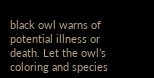black owl warns of potential illness or death. Let the owl’s coloring and species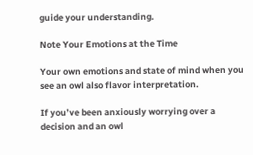guide your understanding.

Note Your Emotions at the Time

Your own emotions and state of mind when you see an owl also flavor interpretation.

If you’ve been anxiously worrying over a decision and an owl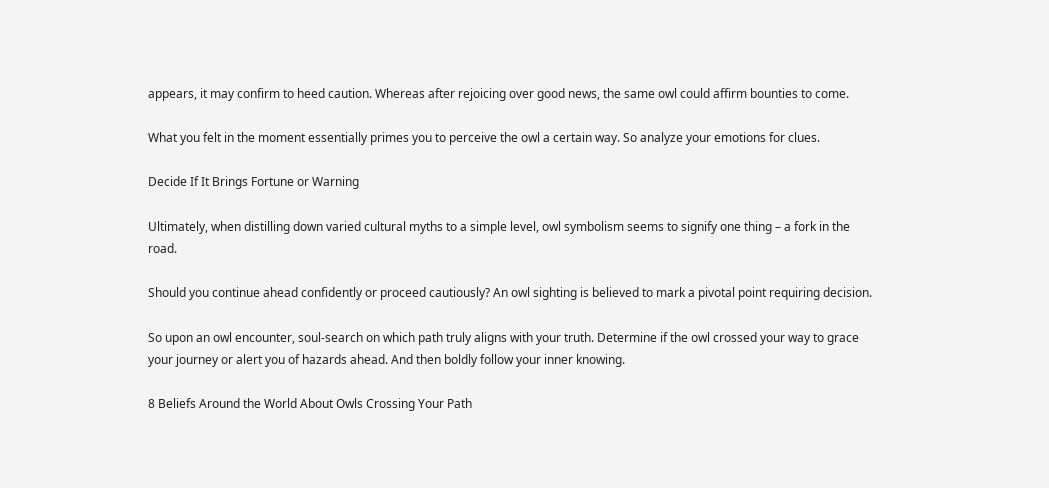appears, it may confirm to heed caution. Whereas after rejoicing over good news, the same owl could affirm bounties to come.

What you felt in the moment essentially primes you to perceive the owl a certain way. So analyze your emotions for clues.

Decide If It Brings Fortune or Warning

Ultimately, when distilling down varied cultural myths to a simple level, owl symbolism seems to signify one thing – a fork in the road.

Should you continue ahead confidently or proceed cautiously? An owl sighting is believed to mark a pivotal point requiring decision.

So upon an owl encounter, soul-search on which path truly aligns with your truth. Determine if the owl crossed your way to grace your journey or alert you of hazards ahead. And then boldly follow your inner knowing.

8 Beliefs Around the World About Owls Crossing Your Path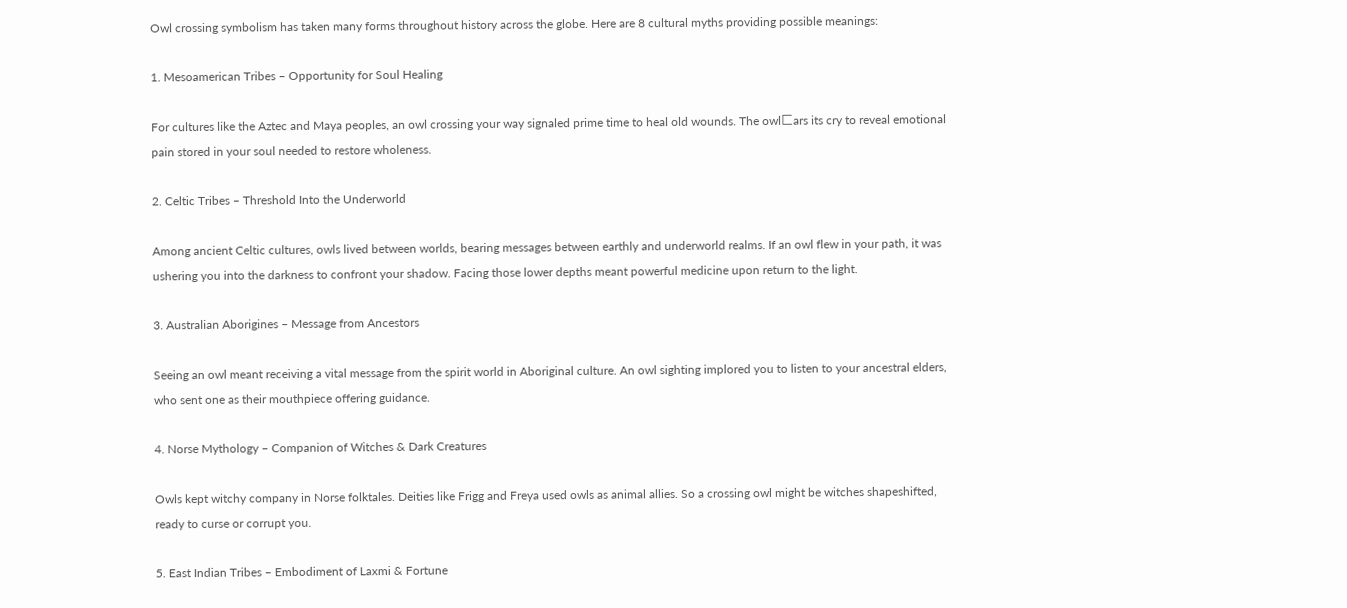Owl crossing symbolism has taken many forms throughout history across the globe. Here are 8 cultural myths providing possible meanings:

1. Mesoamerican Tribes – Opportunity for Soul Healing

For cultures like the Aztec and Maya peoples, an owl crossing your way signaled prime time to heal old wounds. The owl匚ars its cry to reveal emotional pain stored in your soul needed to restore wholeness.

2. Celtic Tribes – Threshold Into the Underworld

Among ancient Celtic cultures, owls lived between worlds, bearing messages between earthly and underworld realms. If an owl flew in your path, it was ushering you into the darkness to confront your shadow. Facing those lower depths meant powerful medicine upon return to the light.

3. Australian Aborigines – Message from Ancestors

Seeing an owl meant receiving a vital message from the spirit world in Aboriginal culture. An owl sighting implored you to listen to your ancestral elders, who sent one as their mouthpiece offering guidance.

4. Norse Mythology – Companion of Witches & Dark Creatures

Owls kept witchy company in Norse folktales. Deities like Frigg and Freya used owls as animal allies. So a crossing owl might be witches shapeshifted, ready to curse or corrupt you.

5. East Indian Tribes – Embodiment of Laxmi & Fortune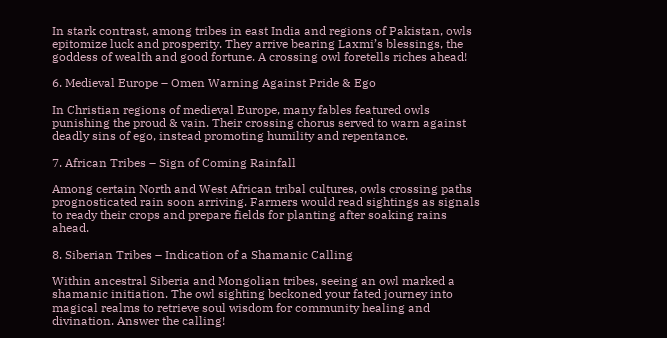In stark contrast, among tribes in east India and regions of Pakistan, owls epitomize luck and prosperity. They arrive bearing Laxmi’s blessings, the goddess of wealth and good fortune. A crossing owl foretells riches ahead!

6. Medieval Europe – Omen Warning Against Pride & Ego

In Christian regions of medieval Europe, many fables featured owls punishing the proud & vain. Their crossing chorus served to warn against deadly sins of ego, instead promoting humility and repentance.

7. African Tribes – Sign of Coming Rainfall

Among certain North and West African tribal cultures, owls crossing paths prognosticated rain soon arriving. Farmers would read sightings as signals to ready their crops and prepare fields for planting after soaking rains ahead.

8. Siberian Tribes – Indication of a Shamanic Calling

Within ancestral Siberia and Mongolian tribes, seeing an owl marked a shamanic initiation. The owl sighting beckoned your fated journey into magical realms to retrieve soul wisdom for community healing and divination. Answer the calling!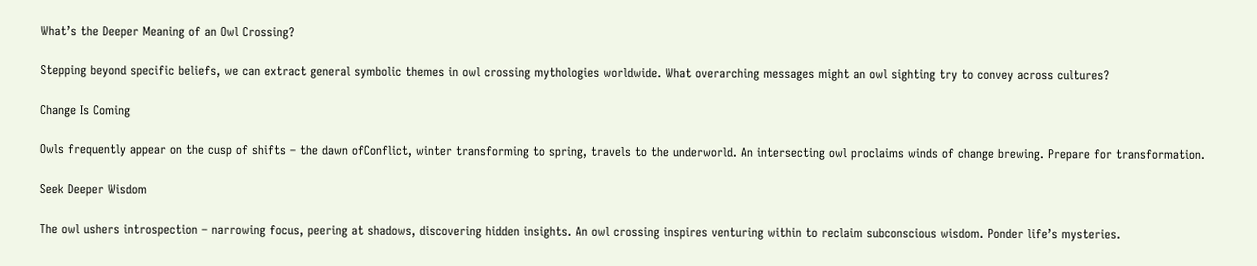What’s the Deeper Meaning of an Owl Crossing?

Stepping beyond specific beliefs, we can extract general symbolic themes in owl crossing mythologies worldwide. What overarching messages might an owl sighting try to convey across cultures?

Change Is Coming

Owls frequently appear on the cusp of shifts – the dawn ofConflict, winter transforming to spring, travels to the underworld. An intersecting owl proclaims winds of change brewing. Prepare for transformation.

Seek Deeper Wisdom

The owl ushers introspection – narrowing focus, peering at shadows, discovering hidden insights. An owl crossing inspires venturing within to reclaim subconscious wisdom. Ponder life’s mysteries.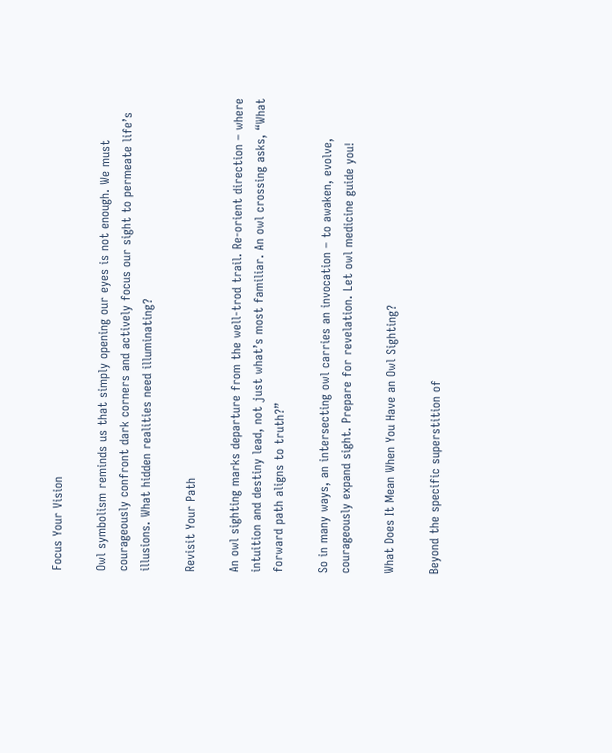Focus Your Vision

Owl symbolism reminds us that simply opening our eyes is not enough. We must courageously confront dark corners and actively focus our sight to permeate life’s illusions. What hidden realities need illuminating?

Revisit Your Path

An owl sighting marks departure from the well-trod trail. Re-orient direction – where intuition and destiny lead, not just what’s most familiar. An owl crossing asks, “What forward path aligns to truth?”

So in many ways, an intersecting owl carries an invocation – to awaken, evolve, courageously expand sight. Prepare for revelation. Let owl medicine guide you!

What Does It Mean When You Have an Owl Sighting?

Beyond the specific superstition of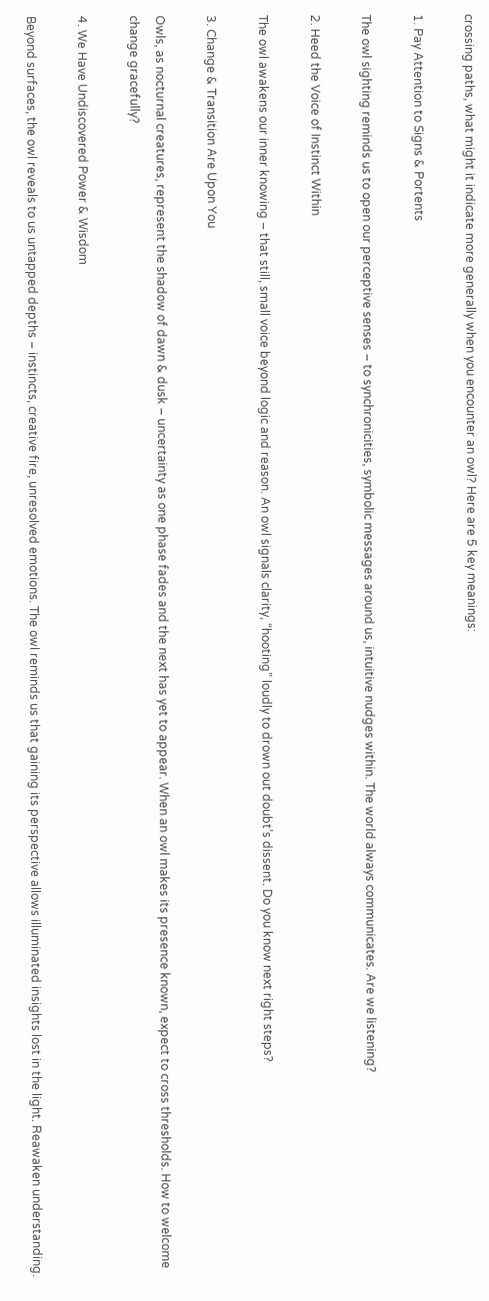crossing paths, what might it indicate more generally when you encounter an owl? Here are 5 key meanings:

1. Pay Attention to Signs & Portents

The owl sighting reminds us to open our perceptive senses – to synchronicities, symbolic messages around us, intuitive nudges within. The world always communicates. Are we listening?

2. Heed the Voice of Instinct Within

The owl awakens our inner knowing – that still, small voice beyond logic and reason. An owl signals clarity, “hooting” loudly to drown out doubt’s dissent. Do you know next right steps?

3. Change & Transition Are Upon You

Owls, as nocturnal creatures, represent the shadow of dawn & dusk – uncertainty as one phase fades and the next has yet to appear. When an owl makes its presence known, expect to cross thresholds. How to welcome change gracefully?

4. We Have Undiscovered Power & Wisdom

Beyond surfaces, the owl reveals to us untapped depths – instincts, creative fire, unresolved emotions. The owl reminds us that gaining its perspective allows illuminated insights lost in the light. Reawaken understanding.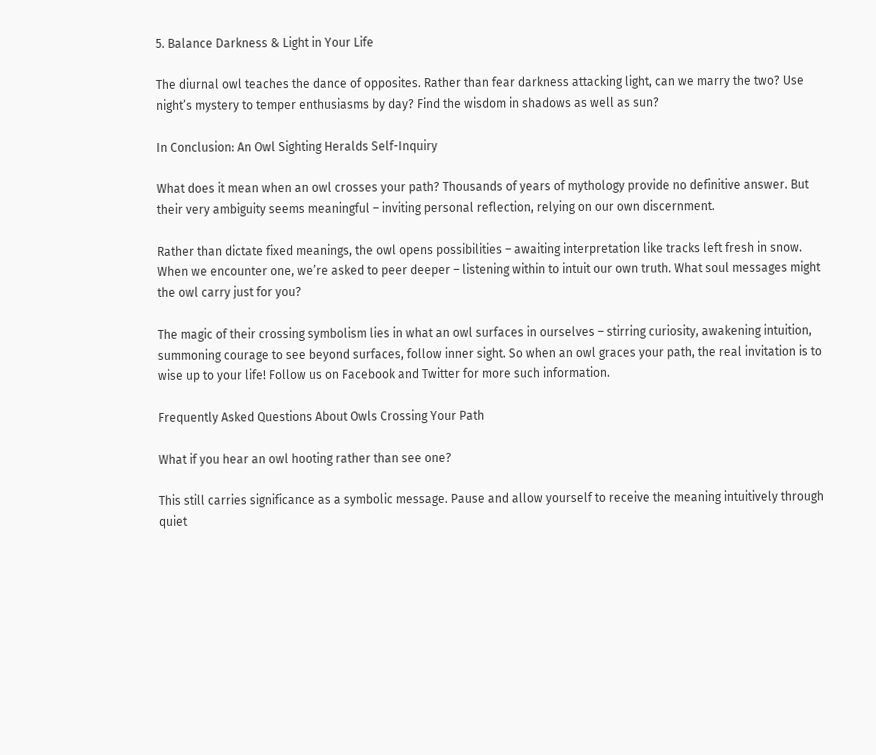5. Balance Darkness & Light in Your Life

The diurnal owl teaches the dance of opposites. Rather than fear darkness attacking light, can we marry the two? Use night’s mystery to temper enthusiasms by day? Find the wisdom in shadows as well as sun?

In Conclusion: An Owl Sighting Heralds Self-Inquiry

What does it mean when an owl crosses your path? Thousands of years of mythology provide no definitive answer. But their very ambiguity seems meaningful – inviting personal reflection, relying on our own discernment.

Rather than dictate fixed meanings, the owl opens possibilities – awaiting interpretation like tracks left fresh in snow. When we encounter one, we’re asked to peer deeper – listening within to intuit our own truth. What soul messages might the owl carry just for you?

The magic of their crossing symbolism lies in what an owl surfaces in ourselves – stirring curiosity, awakening intuition, summoning courage to see beyond surfaces, follow inner sight. So when an owl graces your path, the real invitation is to wise up to your life! Follow us on Facebook and Twitter for more such information.

Frequently Asked Questions About Owls Crossing Your Path

What if you hear an owl hooting rather than see one?

This still carries significance as a symbolic message. Pause and allow yourself to receive the meaning intuitively through quiet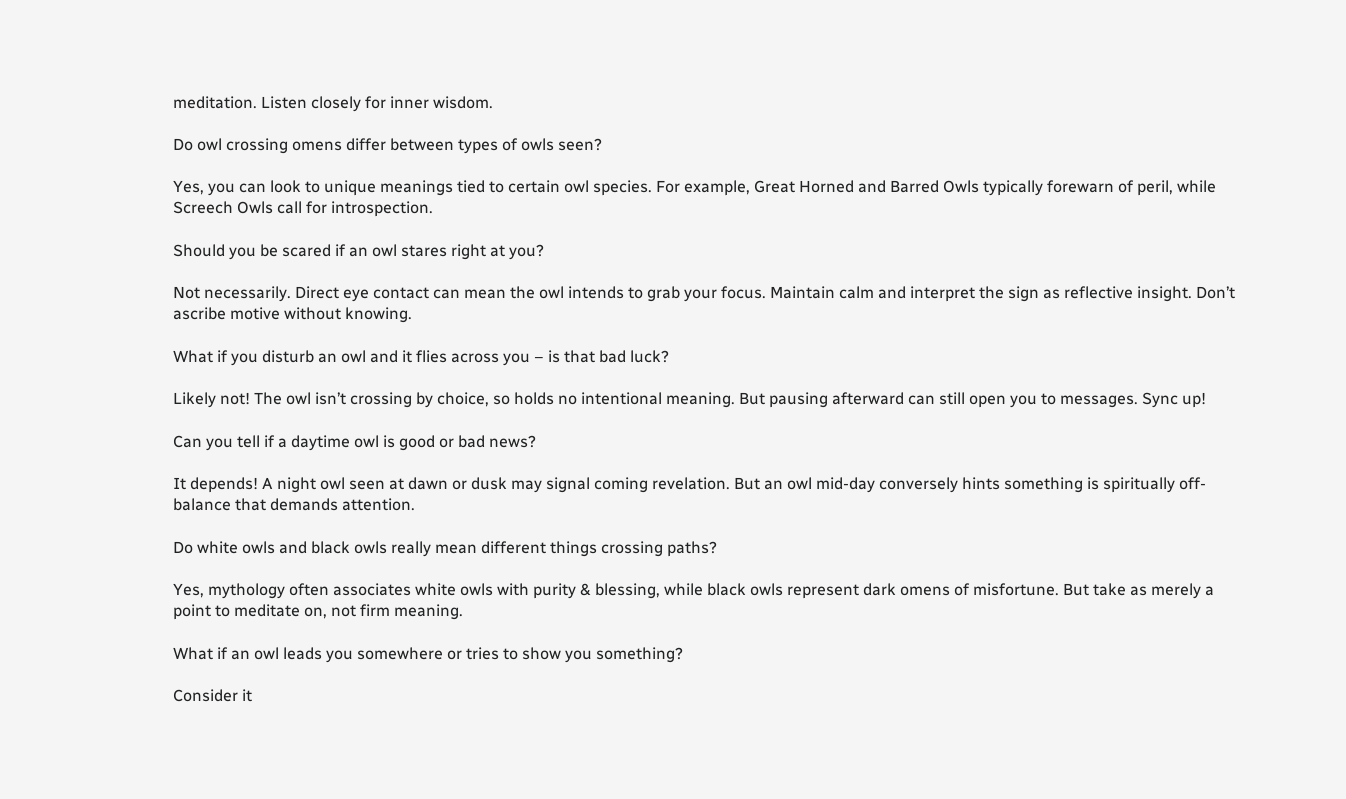meditation. Listen closely for inner wisdom.

Do owl crossing omens differ between types of owls seen?

Yes, you can look to unique meanings tied to certain owl species. For example, Great Horned and Barred Owls typically forewarn of peril, while Screech Owls call for introspection.

Should you be scared if an owl stares right at you?

Not necessarily. Direct eye contact can mean the owl intends to grab your focus. Maintain calm and interpret the sign as reflective insight. Don’t ascribe motive without knowing.

What if you disturb an owl and it flies across you – is that bad luck?

Likely not! The owl isn’t crossing by choice, so holds no intentional meaning. But pausing afterward can still open you to messages. Sync up!

Can you tell if a daytime owl is good or bad news?

It depends! A night owl seen at dawn or dusk may signal coming revelation. But an owl mid-day conversely hints something is spiritually off-balance that demands attention.

Do white owls and black owls really mean different things crossing paths?

Yes, mythology often associates white owls with purity & blessing, while black owls represent dark omens of misfortune. But take as merely a point to meditate on, not firm meaning.

What if an owl leads you somewhere or tries to show you something?

Consider it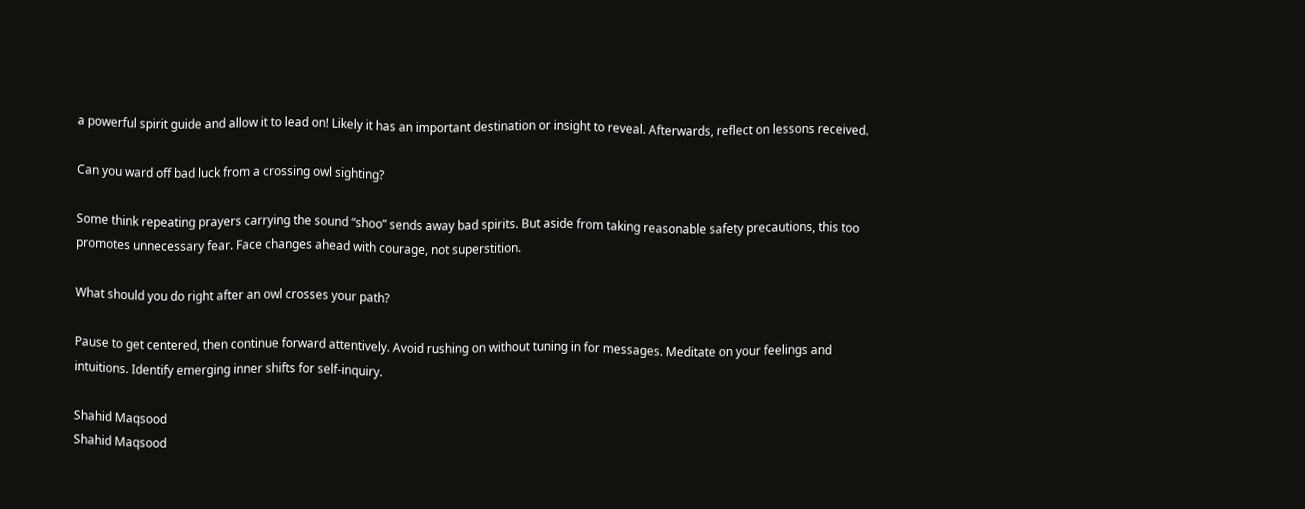a powerful spirit guide and allow it to lead on! Likely it has an important destination or insight to reveal. Afterwards, reflect on lessons received.

Can you ward off bad luck from a crossing owl sighting?

Some think repeating prayers carrying the sound “shoo” sends away bad spirits. But aside from taking reasonable safety precautions, this too promotes unnecessary fear. Face changes ahead with courage, not superstition.

What should you do right after an owl crosses your path?

Pause to get centered, then continue forward attentively. Avoid rushing on without tuning in for messages. Meditate on your feelings and intuitions. Identify emerging inner shifts for self-inquiry.

Shahid Maqsood
Shahid Maqsood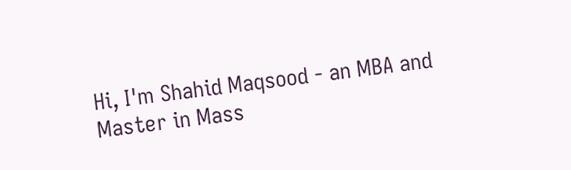Hi, I'm Shahid Maqsood - an MBA and Master in Mass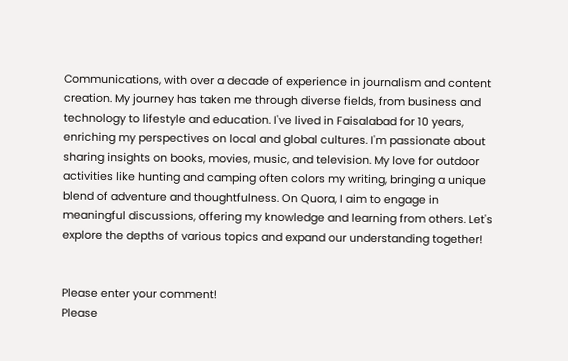Communications, with over a decade of experience in journalism and content creation. My journey has taken me through diverse fields, from business and technology to lifestyle and education. I've lived in Faisalabad for 10 years, enriching my perspectives on local and global cultures. I'm passionate about sharing insights on books, movies, music, and television. My love for outdoor activities like hunting and camping often colors my writing, bringing a unique blend of adventure and thoughtfulness. On Quora, I aim to engage in meaningful discussions, offering my knowledge and learning from others. Let's explore the depths of various topics and expand our understanding together!


Please enter your comment!
Please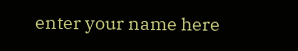enter your name here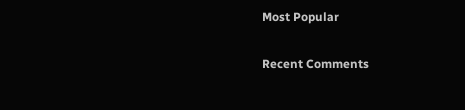Most Popular

Recent Comments